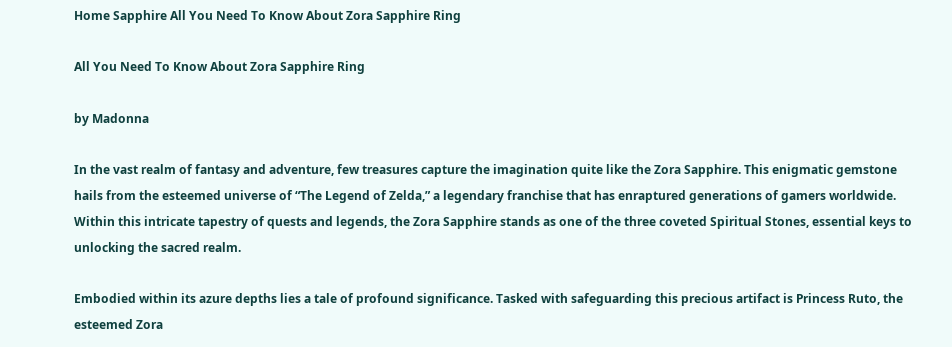Home Sapphire All You Need To Know About Zora Sapphire Ring

All You Need To Know About Zora Sapphire Ring

by Madonna

In the vast realm of fantasy and adventure, few treasures capture the imagination quite like the Zora Sapphire. This enigmatic gemstone hails from the esteemed universe of “The Legend of Zelda,” a legendary franchise that has enraptured generations of gamers worldwide. Within this intricate tapestry of quests and legends, the Zora Sapphire stands as one of the three coveted Spiritual Stones, essential keys to unlocking the sacred realm.

Embodied within its azure depths lies a tale of profound significance. Tasked with safeguarding this precious artifact is Princess Ruto, the esteemed Zora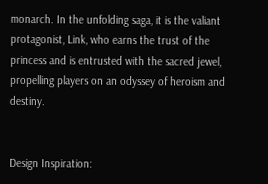monarch. In the unfolding saga, it is the valiant protagonist, Link, who earns the trust of the princess and is entrusted with the sacred jewel, propelling players on an odyssey of heroism and destiny.


Design Inspiration: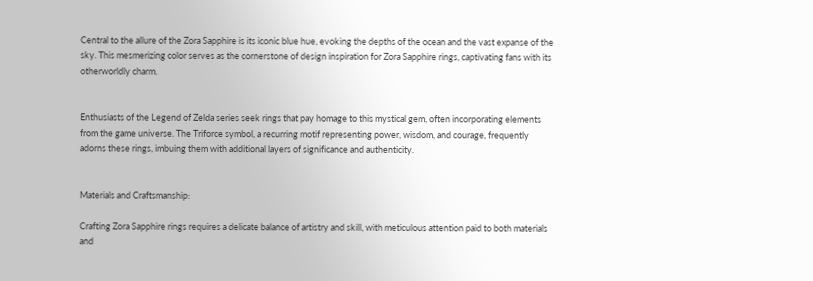Central to the allure of the Zora Sapphire is its iconic blue hue, evoking the depths of the ocean and the vast expanse of the sky. This mesmerizing color serves as the cornerstone of design inspiration for Zora Sapphire rings, captivating fans with its otherworldly charm.


Enthusiasts of the Legend of Zelda series seek rings that pay homage to this mystical gem, often incorporating elements from the game universe. The Triforce symbol, a recurring motif representing power, wisdom, and courage, frequently adorns these rings, imbuing them with additional layers of significance and authenticity.


Materials and Craftsmanship:

Crafting Zora Sapphire rings requires a delicate balance of artistry and skill, with meticulous attention paid to both materials and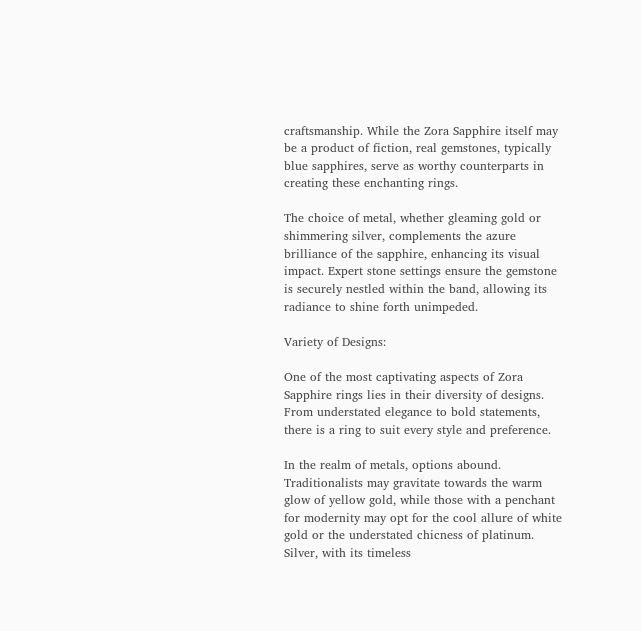craftsmanship. While the Zora Sapphire itself may be a product of fiction, real gemstones, typically blue sapphires, serve as worthy counterparts in creating these enchanting rings.

The choice of metal, whether gleaming gold or shimmering silver, complements the azure brilliance of the sapphire, enhancing its visual impact. Expert stone settings ensure the gemstone is securely nestled within the band, allowing its radiance to shine forth unimpeded.

Variety of Designs:

One of the most captivating aspects of Zora Sapphire rings lies in their diversity of designs. From understated elegance to bold statements, there is a ring to suit every style and preference.

In the realm of metals, options abound. Traditionalists may gravitate towards the warm glow of yellow gold, while those with a penchant for modernity may opt for the cool allure of white gold or the understated chicness of platinum. Silver, with its timeless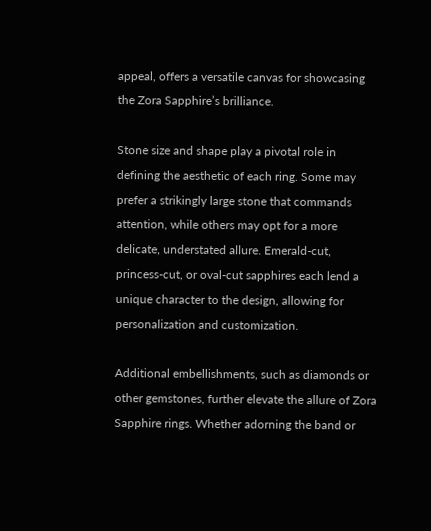appeal, offers a versatile canvas for showcasing the Zora Sapphire’s brilliance.

Stone size and shape play a pivotal role in defining the aesthetic of each ring. Some may prefer a strikingly large stone that commands attention, while others may opt for a more delicate, understated allure. Emerald-cut, princess-cut, or oval-cut sapphires each lend a unique character to the design, allowing for personalization and customization.

Additional embellishments, such as diamonds or other gemstones, further elevate the allure of Zora Sapphire rings. Whether adorning the band or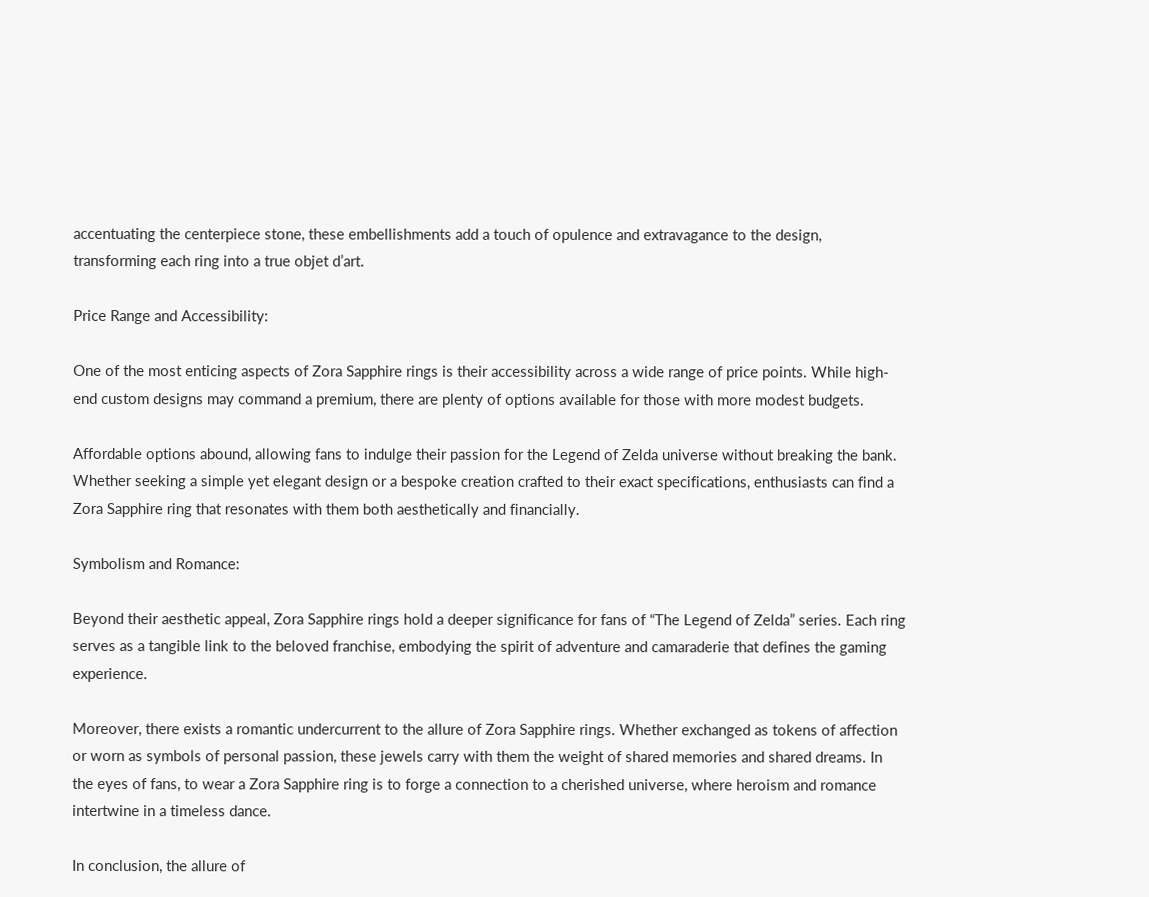accentuating the centerpiece stone, these embellishments add a touch of opulence and extravagance to the design, transforming each ring into a true objet d’art.

Price Range and Accessibility:

One of the most enticing aspects of Zora Sapphire rings is their accessibility across a wide range of price points. While high-end custom designs may command a premium, there are plenty of options available for those with more modest budgets.

Affordable options abound, allowing fans to indulge their passion for the Legend of Zelda universe without breaking the bank. Whether seeking a simple yet elegant design or a bespoke creation crafted to their exact specifications, enthusiasts can find a Zora Sapphire ring that resonates with them both aesthetically and financially.

Symbolism and Romance:

Beyond their aesthetic appeal, Zora Sapphire rings hold a deeper significance for fans of “The Legend of Zelda” series. Each ring serves as a tangible link to the beloved franchise, embodying the spirit of adventure and camaraderie that defines the gaming experience.

Moreover, there exists a romantic undercurrent to the allure of Zora Sapphire rings. Whether exchanged as tokens of affection or worn as symbols of personal passion, these jewels carry with them the weight of shared memories and shared dreams. In the eyes of fans, to wear a Zora Sapphire ring is to forge a connection to a cherished universe, where heroism and romance intertwine in a timeless dance.

In conclusion, the allure of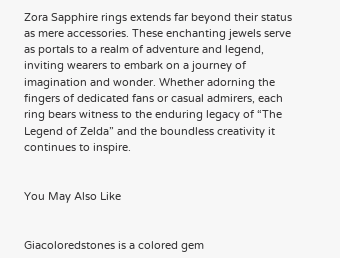Zora Sapphire rings extends far beyond their status as mere accessories. These enchanting jewels serve as portals to a realm of adventure and legend, inviting wearers to embark on a journey of imagination and wonder. Whether adorning the fingers of dedicated fans or casual admirers, each ring bears witness to the enduring legacy of “The Legend of Zelda” and the boundless creativity it continues to inspire.


You May Also Like


Giacoloredstones is a colored gem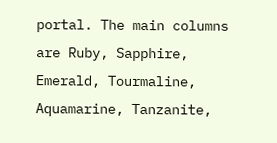portal. The main columns are Ruby, Sapphire, Emerald, Tourmaline, Aquamarine, Tanzanite,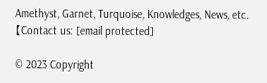Amethyst, Garnet, Turquoise, Knowledges, News, etc.【Contact us: [email protected]

© 2023 Copyright